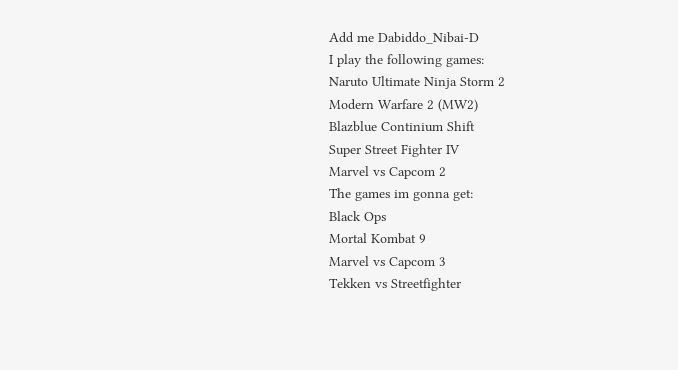Add me Dabiddo_Nibai-D
I play the following games:
Naruto Ultimate Ninja Storm 2
Modern Warfare 2 (MW2)
Blazblue Continium Shift
Super Street Fighter IV
Marvel vs Capcom 2
The games im gonna get:
Black Ops
Mortal Kombat 9
Marvel vs Capcom 3
Tekken vs Streetfighter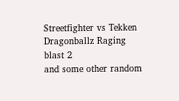Streetfighter vs Tekken
Dragonballz Raging blast 2
and some other random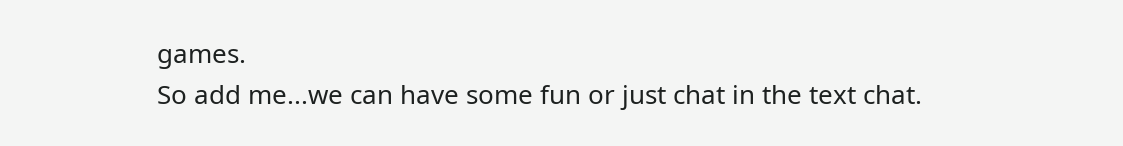games.
So add me...we can have some fun or just chat in the text chat.